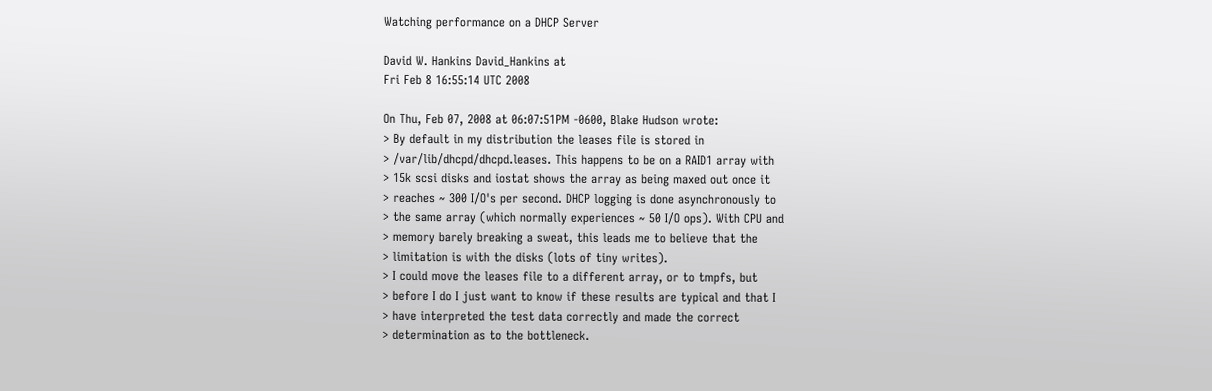Watching performance on a DHCP Server

David W. Hankins David_Hankins at
Fri Feb 8 16:55:14 UTC 2008

On Thu, Feb 07, 2008 at 06:07:51PM -0600, Blake Hudson wrote:
> By default in my distribution the leases file is stored in
> /var/lib/dhcpd/dhcpd.leases. This happens to be on a RAID1 array with
> 15k scsi disks and iostat shows the array as being maxed out once it
> reaches ~ 300 I/O's per second. DHCP logging is done asynchronously to
> the same array (which normally experiences ~ 50 I/O ops). With CPU and
> memory barely breaking a sweat, this leads me to believe that the
> limitation is with the disks (lots of tiny writes).
> I could move the leases file to a different array, or to tmpfs, but
> before I do I just want to know if these results are typical and that I
> have interpreted the test data correctly and made the correct
> determination as to the bottleneck.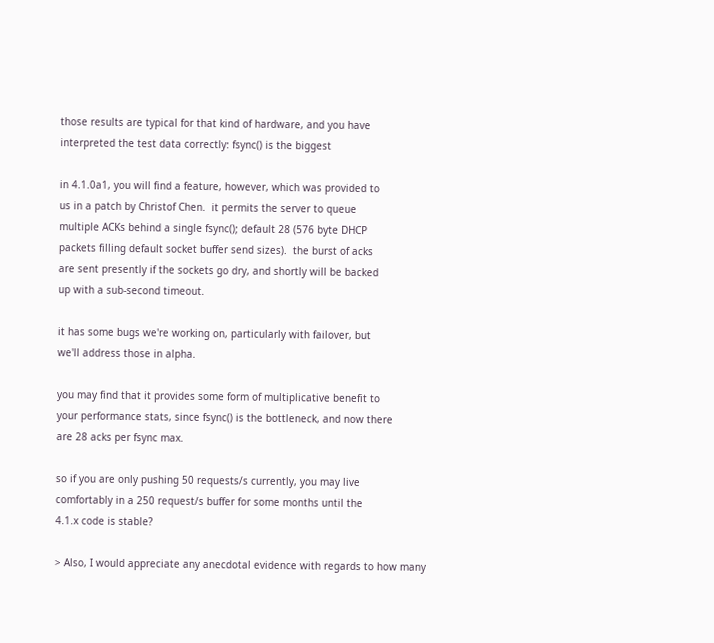those results are typical for that kind of hardware, and you have
interpreted the test data correctly: fsync() is the biggest

in 4.1.0a1, you will find a feature, however, which was provided to
us in a patch by Christof Chen.  it permits the server to queue
multiple ACKs behind a single fsync(); default 28 (576 byte DHCP
packets filling default socket buffer send sizes).  the burst of acks
are sent presently if the sockets go dry, and shortly will be backed
up with a sub-second timeout.

it has some bugs we're working on, particularly with failover, but
we'll address those in alpha.

you may find that it provides some form of multiplicative benefit to
your performance stats, since fsync() is the bottleneck, and now there
are 28 acks per fsync max.

so if you are only pushing 50 requests/s currently, you may live
comfortably in a 250 request/s buffer for some months until the
4.1.x code is stable?

> Also, I would appreciate any anecdotal evidence with regards to how many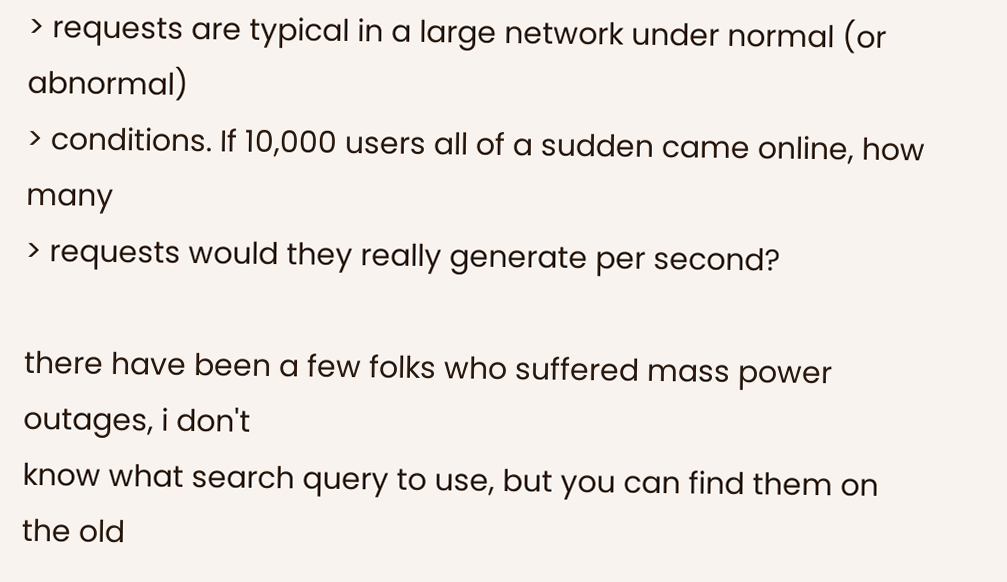> requests are typical in a large network under normal (or abnormal)
> conditions. If 10,000 users all of a sudden came online, how many
> requests would they really generate per second?

there have been a few folks who suffered mass power outages, i don't
know what search query to use, but you can find them on the old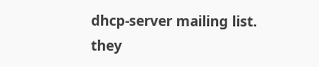dhcp-server mailing list.  they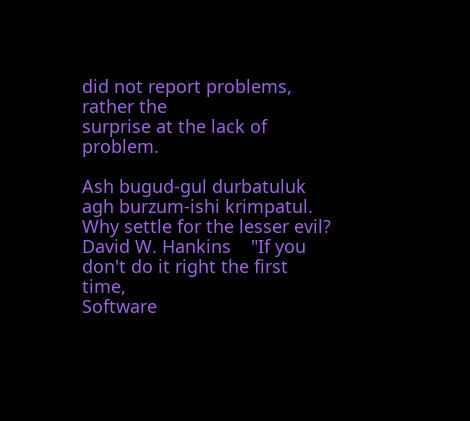did not report problems, rather the
surprise at the lack of problem.

Ash bugud-gul durbatuluk agh burzum-ishi krimpatul.
Why settle for the lesser evil?
David W. Hankins    "If you don't do it right the first time,
Software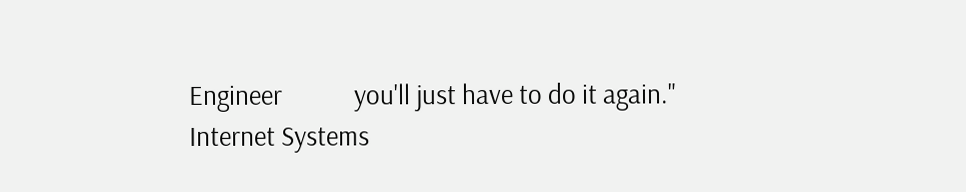Engineer            you'll just have to do it again."
Internet Systems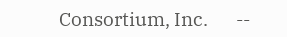Consortium, Inc.       --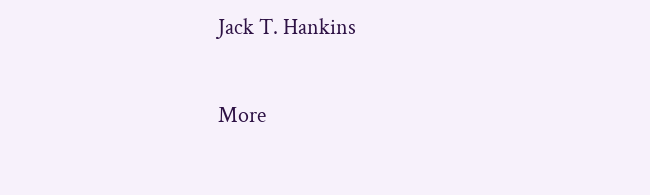Jack T. Hankins

More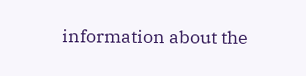information about the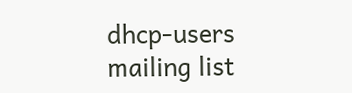dhcp-users mailing list